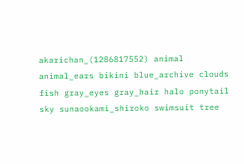akarichan_(1286817552) animal animal_ears bikini blue_archive clouds fish gray_eyes gray_hair halo ponytail sky sunaookami_shiroko swimsuit tree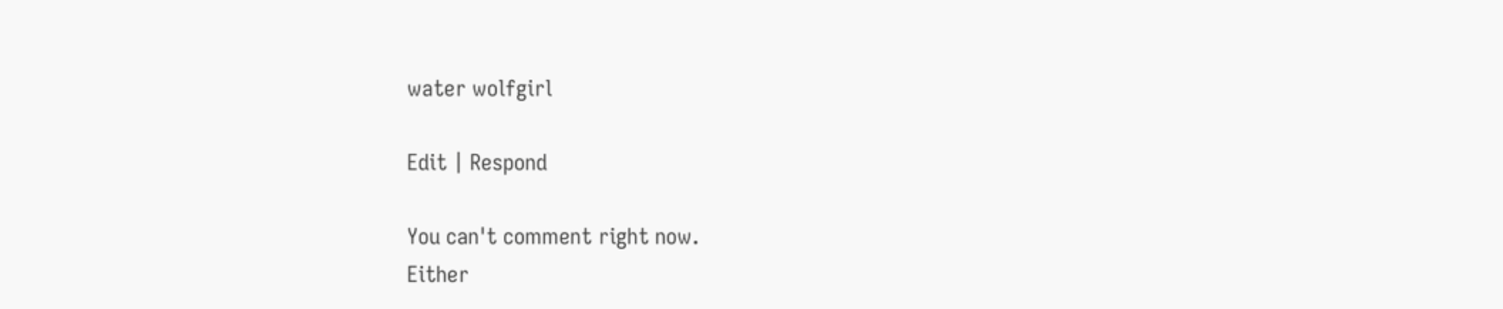water wolfgirl

Edit | Respond

You can't comment right now.
Either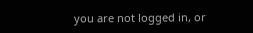you are not logged in, or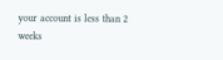your account is less than 2 weeks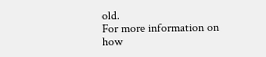old.
For more information on how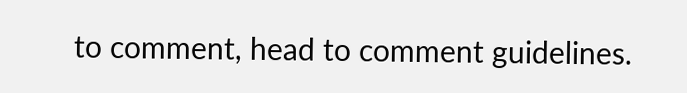to comment, head to comment guidelines.